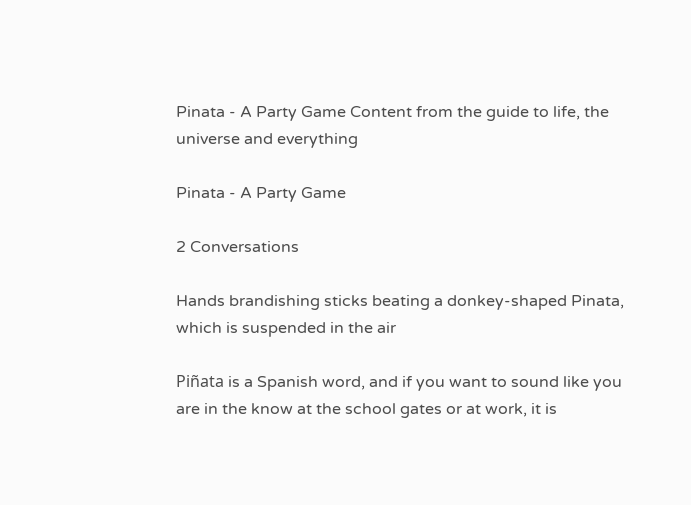Pinata - A Party Game Content from the guide to life, the universe and everything

Pinata - A Party Game

2 Conversations

Hands brandishing sticks beating a donkey-shaped Pinata, which is suspended in the air

Piñata is a Spanish word, and if you want to sound like you are in the know at the school gates or at work, it is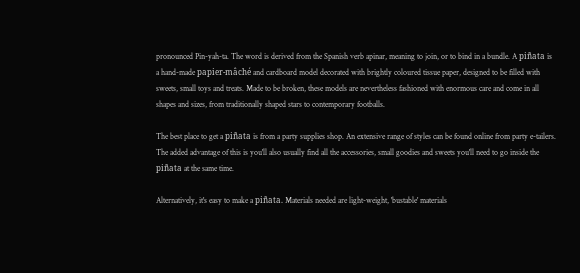pronounced Pin-yah-ta. The word is derived from the Spanish verb apinar, meaning to join, or to bind in a bundle. A piñata is a hand-made papier-mâché and cardboard model decorated with brightly coloured tissue paper, designed to be filled with sweets, small toys and treats. Made to be broken, these models are nevertheless fashioned with enormous care and come in all shapes and sizes, from traditionally shaped stars to contemporary footballs.

The best place to get a piñata is from a party supplies shop. An extensive range of styles can be found online from party e-tailers. The added advantage of this is you'll also usually find all the accessories, small goodies and sweets you'll need to go inside the piñata at the same time.

Alternatively, it's easy to make a piñata. Materials needed are light-weight, 'bustable' materials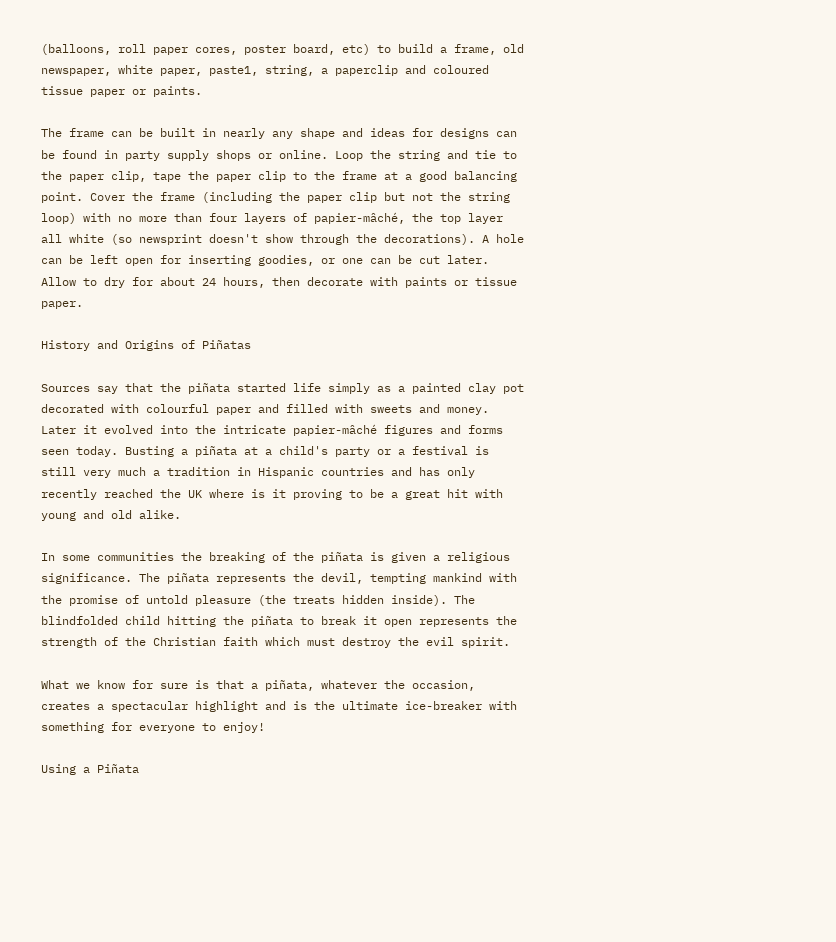(balloons, roll paper cores, poster board, etc) to build a frame, old newspaper, white paper, paste1, string, a paperclip and coloured tissue paper or paints.

The frame can be built in nearly any shape and ideas for designs can be found in party supply shops or online. Loop the string and tie to the paper clip, tape the paper clip to the frame at a good balancing point. Cover the frame (including the paper clip but not the string loop) with no more than four layers of papier-mâché, the top layer all white (so newsprint doesn't show through the decorations). A hole can be left open for inserting goodies, or one can be cut later. Allow to dry for about 24 hours, then decorate with paints or tissue paper.

History and Origins of Piñatas

Sources say that the piñata started life simply as a painted clay pot decorated with colourful paper and filled with sweets and money. Later it evolved into the intricate papier-mâché figures and forms seen today. Busting a piñata at a child's party or a festival is still very much a tradition in Hispanic countries and has only recently reached the UK where is it proving to be a great hit with young and old alike.

In some communities the breaking of the piñata is given a religious significance. The piñata represents the devil, tempting mankind with the promise of untold pleasure (the treats hidden inside). The blindfolded child hitting the piñata to break it open represents the strength of the Christian faith which must destroy the evil spirit.

What we know for sure is that a piñata, whatever the occasion, creates a spectacular highlight and is the ultimate ice-breaker with something for everyone to enjoy!

Using a Piñata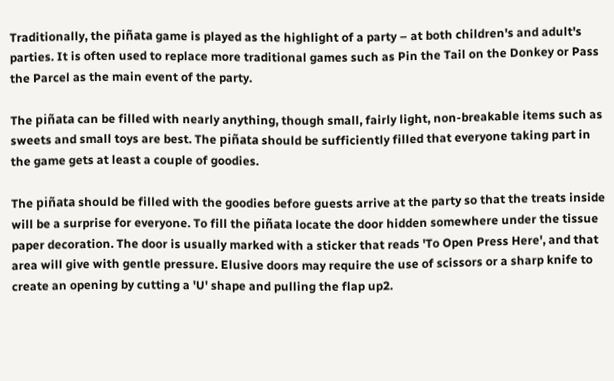Traditionally, the piñata game is played as the highlight of a party – at both children's and adult's parties. It is often used to replace more traditional games such as Pin the Tail on the Donkey or Pass the Parcel as the main event of the party.

The piñata can be filled with nearly anything, though small, fairly light, non-breakable items such as sweets and small toys are best. The piñata should be sufficiently filled that everyone taking part in the game gets at least a couple of goodies.

The piñata should be filled with the goodies before guests arrive at the party so that the treats inside will be a surprise for everyone. To fill the piñata locate the door hidden somewhere under the tissue paper decoration. The door is usually marked with a sticker that reads 'To Open Press Here', and that area will give with gentle pressure. Elusive doors may require the use of scissors or a sharp knife to create an opening by cutting a 'U' shape and pulling the flap up2.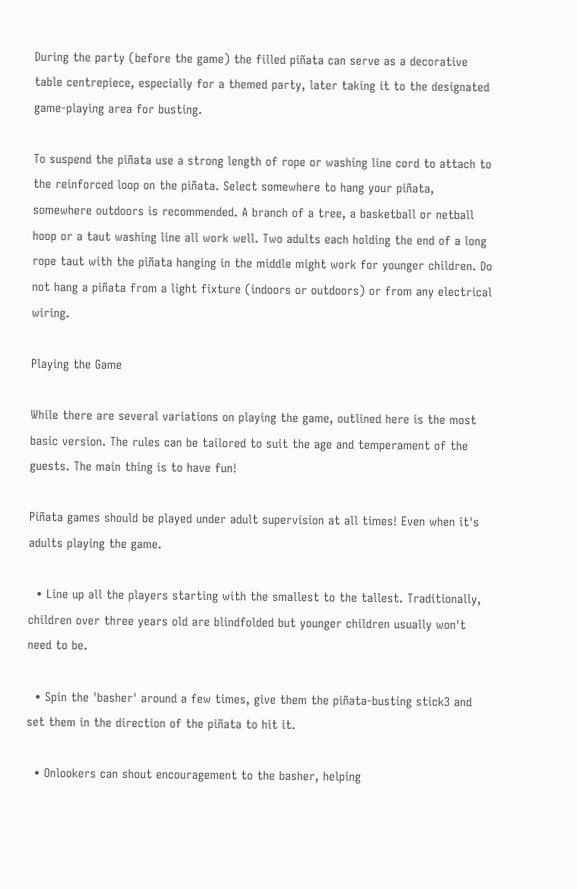During the party (before the game) the filled piñata can serve as a decorative table centrepiece, especially for a themed party, later taking it to the designated game-playing area for busting.

To suspend the piñata use a strong length of rope or washing line cord to attach to the reinforced loop on the piñata. Select somewhere to hang your piñata, somewhere outdoors is recommended. A branch of a tree, a basketball or netball hoop or a taut washing line all work well. Two adults each holding the end of a long rope taut with the piñata hanging in the middle might work for younger children. Do not hang a piñata from a light fixture (indoors or outdoors) or from any electrical wiring.

Playing the Game

While there are several variations on playing the game, outlined here is the most basic version. The rules can be tailored to suit the age and temperament of the guests. The main thing is to have fun!

Piñata games should be played under adult supervision at all times! Even when it's adults playing the game.

  • Line up all the players starting with the smallest to the tallest. Traditionally, children over three years old are blindfolded but younger children usually won't need to be.

  • Spin the 'basher' around a few times, give them the piñata-busting stick3 and set them in the direction of the piñata to hit it.

  • Onlookers can shout encouragement to the basher, helping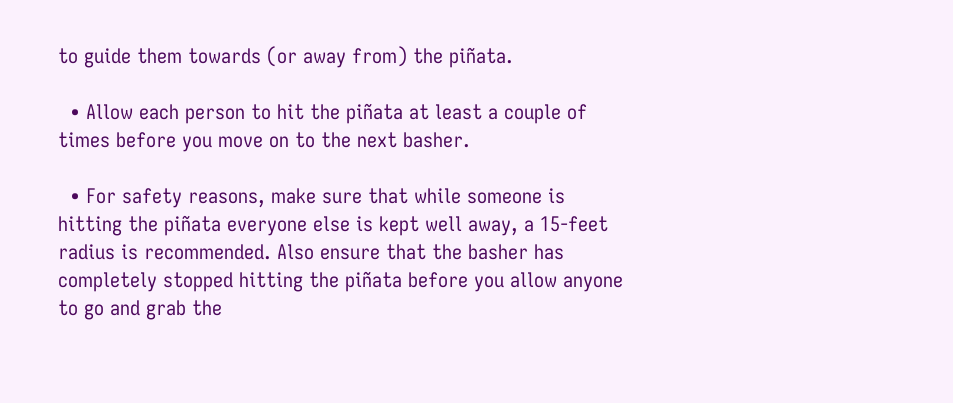to guide them towards (or away from) the piñata.

  • Allow each person to hit the piñata at least a couple of times before you move on to the next basher.

  • For safety reasons, make sure that while someone is hitting the piñata everyone else is kept well away, a 15-feet radius is recommended. Also ensure that the basher has completely stopped hitting the piñata before you allow anyone to go and grab the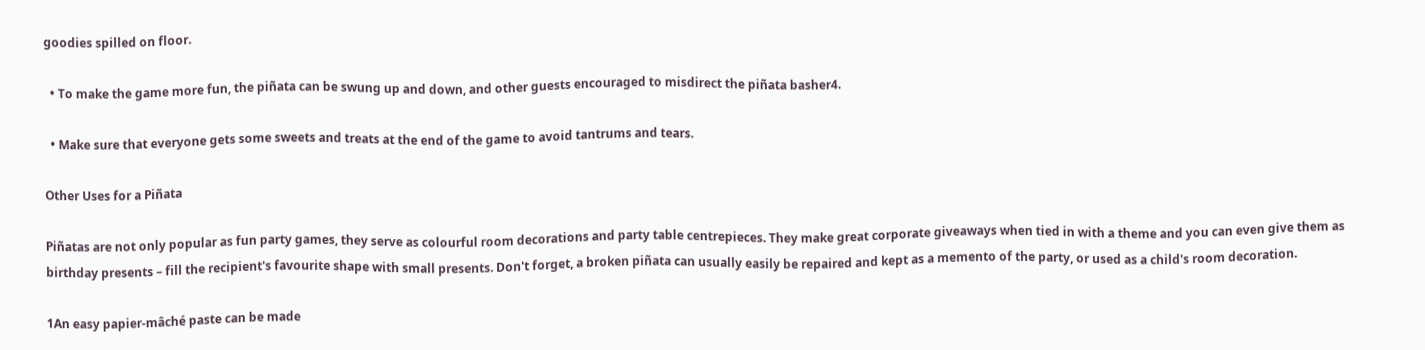goodies spilled on floor.

  • To make the game more fun, the piñata can be swung up and down, and other guests encouraged to misdirect the piñata basher4.

  • Make sure that everyone gets some sweets and treats at the end of the game to avoid tantrums and tears.

Other Uses for a Piñata

Piñatas are not only popular as fun party games, they serve as colourful room decorations and party table centrepieces. They make great corporate giveaways when tied in with a theme and you can even give them as birthday presents – fill the recipient's favourite shape with small presents. Don't forget, a broken piñata can usually easily be repaired and kept as a memento of the party, or used as a child's room decoration.

1An easy papier-mâché paste can be made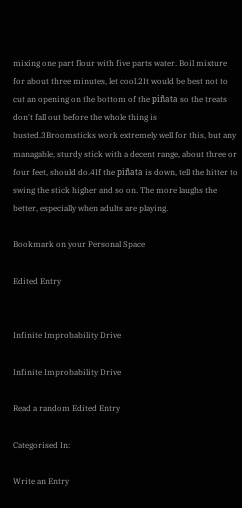mixing one part flour with five parts water. Boil mixture for about three minutes, let cool.2It would be best not to cut an opening on the bottom of the piñata so the treats don't fall out before the whole thing is busted.3Broomsticks work extremely well for this, but any managable, sturdy stick with a decent range, about three or four feet, should do.4If the piñata is down, tell the hitter to swing the stick higher and so on. The more laughs the better, especially when adults are playing.

Bookmark on your Personal Space

Edited Entry


Infinite Improbability Drive

Infinite Improbability Drive

Read a random Edited Entry

Categorised In:

Write an Entry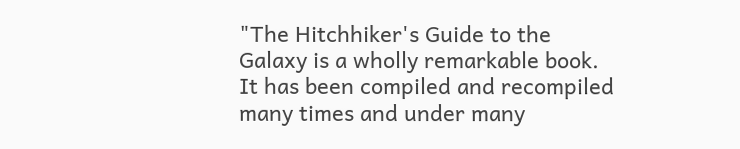"The Hitchhiker's Guide to the Galaxy is a wholly remarkable book. It has been compiled and recompiled many times and under many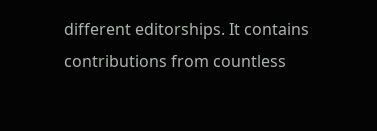different editorships. It contains contributions from countless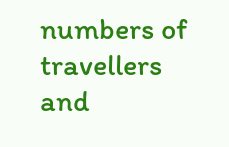numbers of travellers and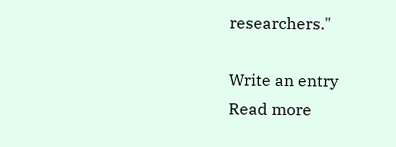researchers."

Write an entry
Read more